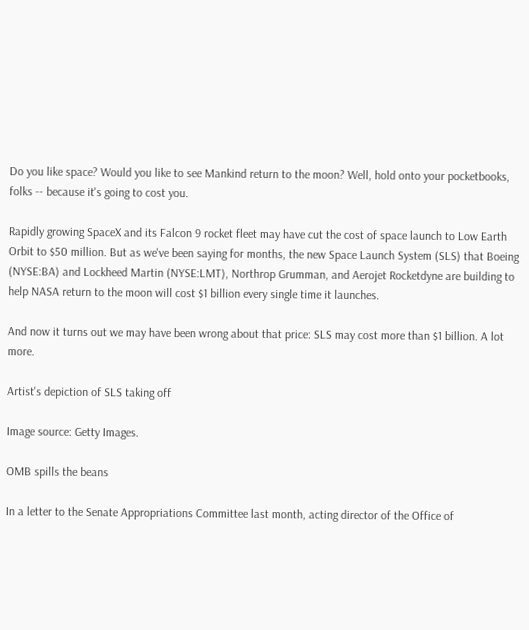Do you like space? Would you like to see Mankind return to the moon? Well, hold onto your pocketbooks, folks -- because it's going to cost you.

Rapidly growing SpaceX and its Falcon 9 rocket fleet may have cut the cost of space launch to Low Earth Orbit to $50 million. But as we've been saying for months, the new Space Launch System (SLS) that Boeing (NYSE:BA) and Lockheed Martin (NYSE:LMT), Northrop Grumman, and Aerojet Rocketdyne are building to help NASA return to the moon will cost $1 billion every single time it launches.

And now it turns out we may have been wrong about that price: SLS may cost more than $1 billion. A lot more.

Artist's depiction of SLS taking off

Image source: Getty Images.

OMB spills the beans

In a letter to the Senate Appropriations Committee last month, acting director of the Office of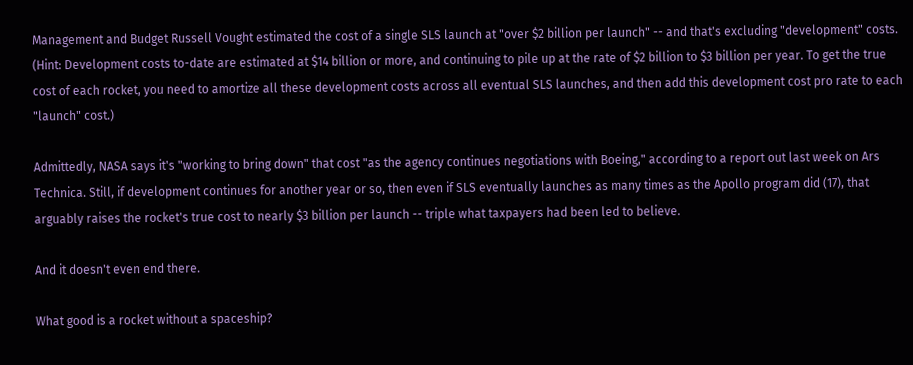Management and Budget Russell Vought estimated the cost of a single SLS launch at "over $2 billion per launch" -- and that's excluding "development" costs. (Hint: Development costs to-date are estimated at $14 billion or more, and continuing to pile up at the rate of $2 billion to $3 billion per year. To get the true cost of each rocket, you need to amortize all these development costs across all eventual SLS launches, and then add this development cost pro rate to each "launch" cost.)

Admittedly, NASA says it's "working to bring down" that cost "as the agency continues negotiations with Boeing," according to a report out last week on Ars Technica. Still, if development continues for another year or so, then even if SLS eventually launches as many times as the Apollo program did (17), that arguably raises the rocket's true cost to nearly $3 billion per launch -- triple what taxpayers had been led to believe.

And it doesn't even end there.

What good is a rocket without a spaceship?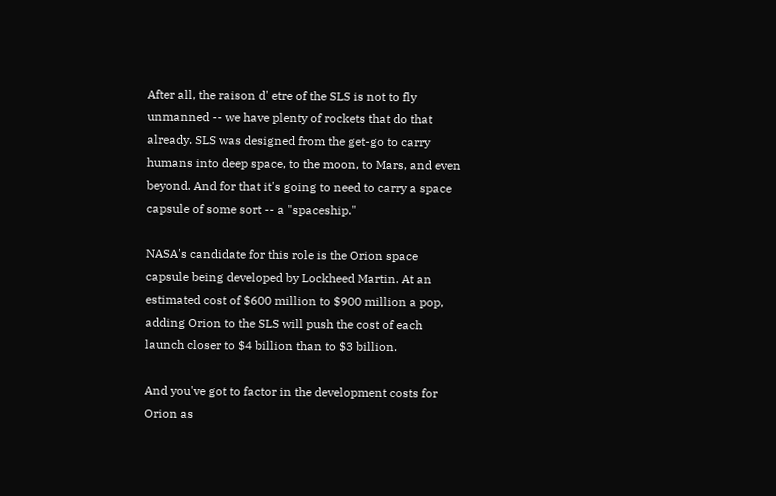After all, the raison d' etre of the SLS is not to fly unmanned -- we have plenty of rockets that do that already. SLS was designed from the get-go to carry humans into deep space, to the moon, to Mars, and even beyond. And for that it's going to need to carry a space capsule of some sort -- a "spaceship."

NASA's candidate for this role is the Orion space capsule being developed by Lockheed Martin. At an estimated cost of $600 million to $900 million a pop, adding Orion to the SLS will push the cost of each launch closer to $4 billion than to $3 billion.

And you've got to factor in the development costs for Orion as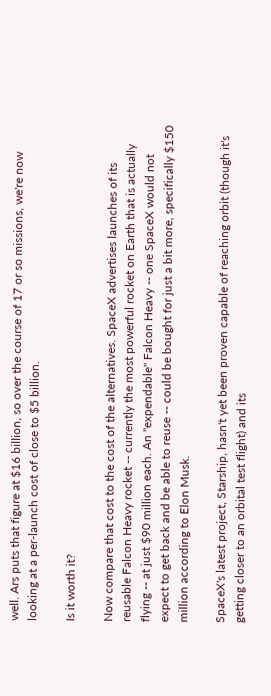well. Ars puts that figure at $16 billion, so over the course of 17 or so missions, we're now looking at a per-launch cost of close to $5 billion.

Is it worth it?

Now compare that cost to the cost of the alternatives. SpaceX advertises launches of its reusable Falcon Heavy rocket -- currently the most powerful rocket on Earth that is actually flying -- at just $90 million each. An "expendable" Falcon Heavy -- one SpaceX would not expect to get back and be able to reuse -- could be bought for just a bit more, specifically $150 million according to Elon Musk.

SpaceX's latest project, Starship, hasn't yet been proven capable of reaching orbit (though it's getting closer to an orbital test flight) and its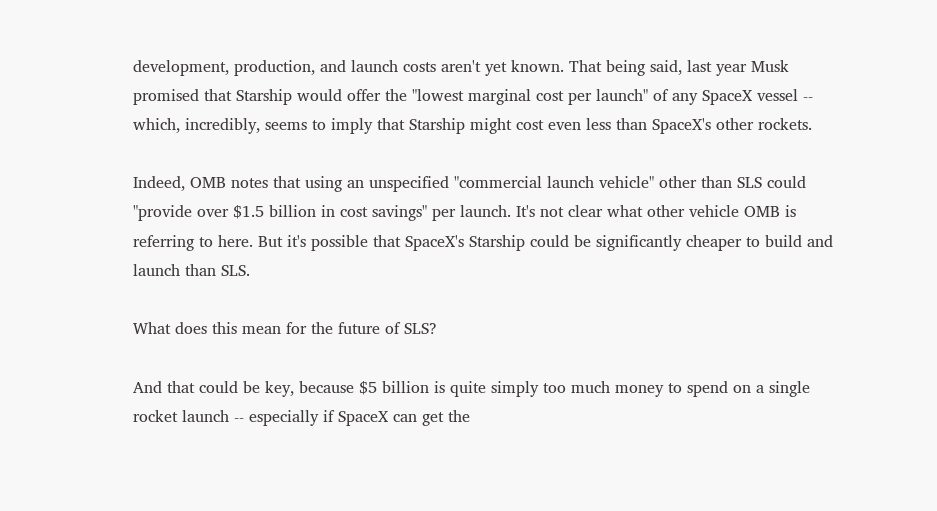development, production, and launch costs aren't yet known. That being said, last year Musk promised that Starship would offer the "lowest marginal cost per launch" of any SpaceX vessel -- which, incredibly, seems to imply that Starship might cost even less than SpaceX's other rockets.

Indeed, OMB notes that using an unspecified "commercial launch vehicle" other than SLS could "provide over $1.5 billion in cost savings" per launch. It's not clear what other vehicle OMB is referring to here. But it's possible that SpaceX's Starship could be significantly cheaper to build and launch than SLS.

What does this mean for the future of SLS?

And that could be key, because $5 billion is quite simply too much money to spend on a single rocket launch -- especially if SpaceX can get the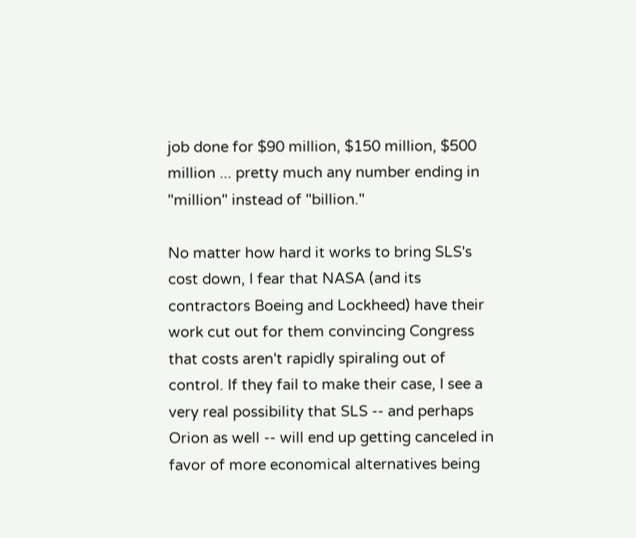job done for $90 million, $150 million, $500 million ... pretty much any number ending in "million" instead of "billion."

No matter how hard it works to bring SLS's cost down, I fear that NASA (and its contractors Boeing and Lockheed) have their work cut out for them convincing Congress that costs aren't rapidly spiraling out of control. If they fail to make their case, I see a very real possibility that SLS -- and perhaps Orion as well -- will end up getting canceled in favor of more economical alternatives being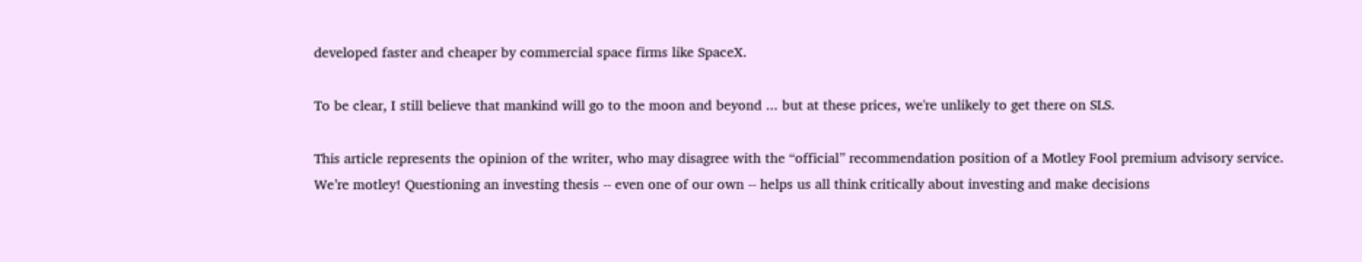developed faster and cheaper by commercial space firms like SpaceX.

To be clear, I still believe that mankind will go to the moon and beyond ... but at these prices, we're unlikely to get there on SLS.

This article represents the opinion of the writer, who may disagree with the “official” recommendation position of a Motley Fool premium advisory service. We’re motley! Questioning an investing thesis -- even one of our own -- helps us all think critically about investing and make decisions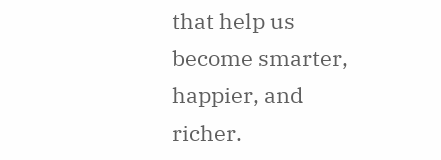that help us become smarter, happier, and richer.